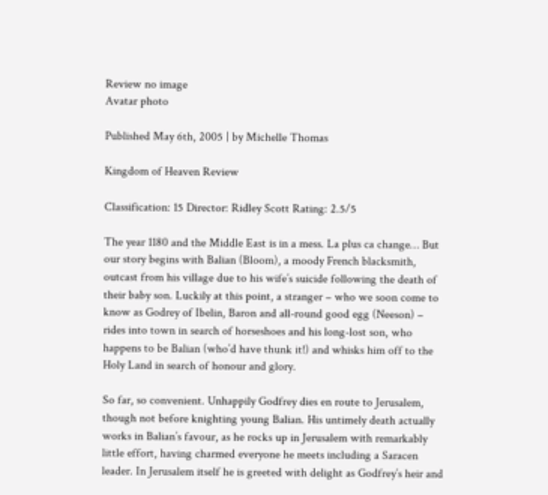Review no image
Avatar photo

Published May 6th, 2005 | by Michelle Thomas

Kingdom of Heaven Review

Classification: 15 Director: Ridley Scott Rating: 2.5/5

The year 1180 and the Middle East is in a mess. La plus ca change… But our story begins with Balian (Bloom), a moody French blacksmith, outcast from his village due to his wife’s suicide following the death of their baby son. Luckily at this point, a stranger – who we soon come to know as Godrey of Ibelin, Baron and all-round good egg (Neeson) – rides into town in search of horseshoes and his long-lost son, who happens to be Balian (who’d have thunk it!) and whisks him off to the Holy Land in search of honour and glory.

So far, so convenient. Unhappily Godfrey dies en route to Jerusalem, though not before knighting young Balian. His untimely death actually works in Balian’s favour, as he rocks up in Jerusalem with remarkably little effort, having charmed everyone he meets including a Saracen leader. In Jerusalem itself he is greeted with delight as Godfrey’s heir and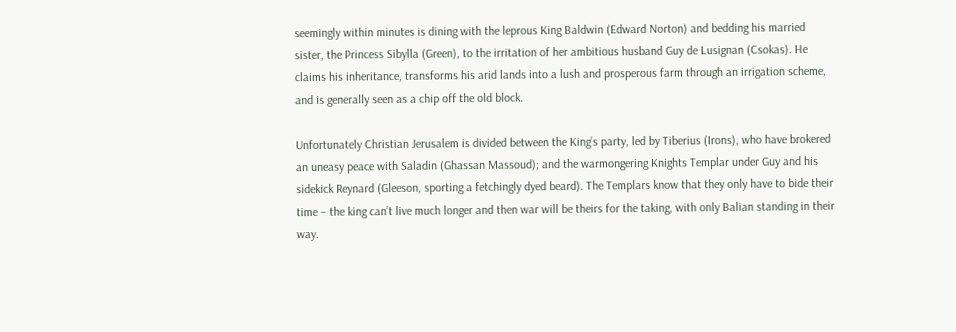seemingly within minutes is dining with the leprous King Baldwin (Edward Norton) and bedding his married sister, the Princess Sibylla (Green), to the irritation of her ambitious husband Guy de Lusignan (Csokas). He claims his inheritance, transforms his arid lands into a lush and prosperous farm through an irrigation scheme, and is generally seen as a chip off the old block.

Unfortunately Christian Jerusalem is divided between the King’s party, led by Tiberius (Irons), who have brokered an uneasy peace with Saladin (Ghassan Massoud); and the warmongering Knights Templar under Guy and his sidekick Reynard (Gleeson, sporting a fetchingly dyed beard). The Templars know that they only have to bide their time – the king can’t live much longer and then war will be theirs for the taking, with only Balian standing in their way.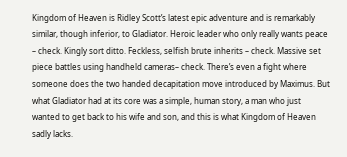Kingdom of Heaven is Ridley Scott’s latest epic adventure and is remarkably similar, though inferior, to Gladiator. Heroic leader who only really wants peace – check. Kingly sort ditto. Feckless, selfish brute inherits – check. Massive set piece battles using handheld cameras– check. There’s even a fight where someone does the two handed decapitation move introduced by Maximus. But what Gladiator had at its core was a simple, human story, a man who just wanted to get back to his wife and son, and this is what Kingdom of Heaven sadly lacks.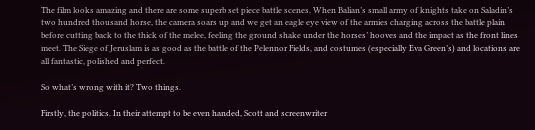The film looks amazing and there are some superb set piece battle scenes. When Balian’s small army of knights take on Saladin’s two hundred thousand horse, the camera soars up and we get an eagle eye view of the armies charging across the battle plain before cutting back to the thick of the melee, feeling the ground shake under the horses’ hooves and the impact as the front lines meet. The Siege of Jeruslam is as good as the battle of the Pelennor Fields, and costumes (especially Eva Green’s) and locations are all fantastic, polished and perfect.

So what’s wrong with it? Two things.

Firstly, the politics. In their attempt to be even handed, Scott and screenwriter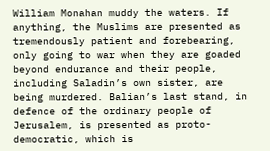William Monahan muddy the waters. If anything, the Muslims are presented as tremendously patient and forebearing, only going to war when they are goaded beyond endurance and their people, including Saladin’s own sister, are being murdered. Balian’s last stand, in defence of the ordinary people of Jerusalem, is presented as proto-democratic, which is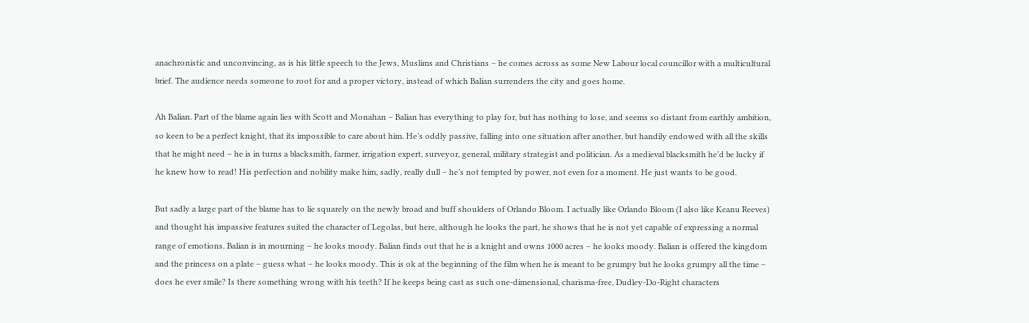anachronistic and unconvincing, as is his little speech to the Jews, Muslims and Christians – he comes across as some New Labour local councillor with a multicultural brief. The audience needs someone to root for and a proper victory, instead of which Balian surrenders the city and goes home.

Ah Balian. Part of the blame again lies with Scott and Monahan – Balian has everything to play for, but has nothing to lose, and seems so distant from earthly ambition, so keen to be a perfect knight, that its impossible to care about him. He’s oddly passive, falling into one situation after another, but handily endowed with all the skills that he might need – he is in turns a blacksmith, farmer, irrigation expert, surveyor, general, military strategist and politician. As a medieval blacksmith he’d be lucky if he knew how to read! His perfection and nobility make him, sadly, really dull – he’s not tempted by power, not even for a moment. He just wants to be good.

But sadly a large part of the blame has to lie squarely on the newly broad and buff shoulders of Orlando Bloom. I actually like Orlando Bloom (I also like Keanu Reeves) and thought his impassive features suited the character of Legolas, but here, although he looks the part, he shows that he is not yet capable of expressing a normal range of emotions. Balian is in mourning – he looks moody. Balian finds out that he is a knight and owns 1000 acres – he looks moody. Balian is offered the kingdom and the princess on a plate – guess what – he looks moody. This is ok at the beginning of the film when he is meant to be grumpy but he looks grumpy all the time – does he ever smile? Is there something wrong with his teeth? If he keeps being cast as such one-dimensional, charisma-free, Dudley-Do-Right characters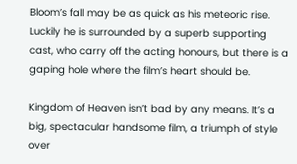Bloom’s fall may be as quick as his meteoric rise. Luckily he is surrounded by a superb supporting cast, who carry off the acting honours, but there is a gaping hole where the film’s heart should be.

Kingdom of Heaven isn’t bad by any means. It’s a big, spectacular handsome film, a triumph of style over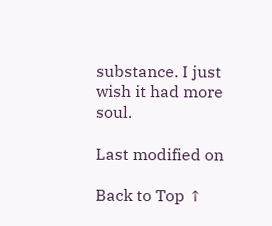substance. I just wish it had more soul.

Last modified on

Back to Top ↑